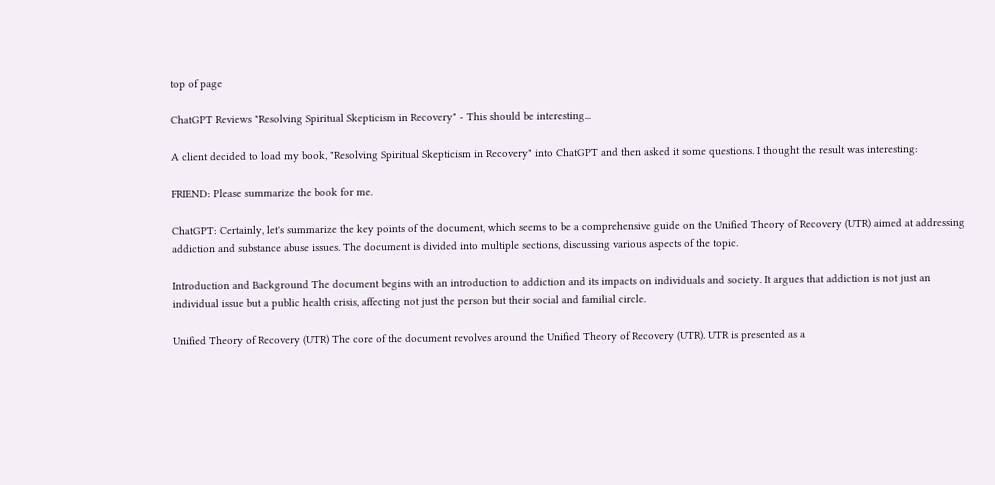top of page

ChatGPT Reviews "Resolving Spiritual Skepticism in Recovery" - This should be interesting...

A client decided to load my book, "Resolving Spiritual Skepticism in Recovery" into ChatGPT and then asked it some questions. I thought the result was interesting:

FRIEND: Please summarize the book for me.

ChatGPT: Certainly, let's summarize the key points of the document, which seems to be a comprehensive guide on the Unified Theory of Recovery (UTR) aimed at addressing addiction and substance abuse issues. The document is divided into multiple sections, discussing various aspects of the topic.

Introduction and Background The document begins with an introduction to addiction and its impacts on individuals and society. It argues that addiction is not just an individual issue but a public health crisis, affecting not just the person but their social and familial circle.

Unified Theory of Recovery (UTR) The core of the document revolves around the Unified Theory of Recovery (UTR). UTR is presented as a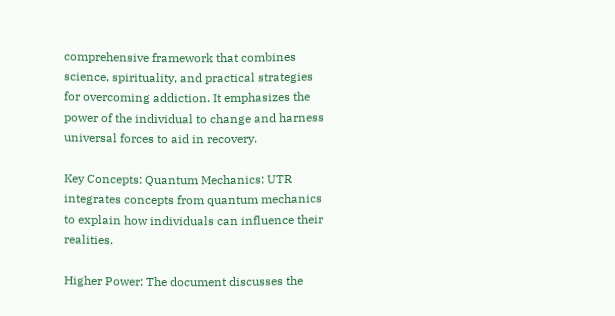comprehensive framework that combines science, spirituality, and practical strategies for overcoming addiction. It emphasizes the power of the individual to change and harness universal forces to aid in recovery.

Key Concepts: Quantum Mechanics: UTR integrates concepts from quantum mechanics to explain how individuals can influence their realities.

Higher Power: The document discusses the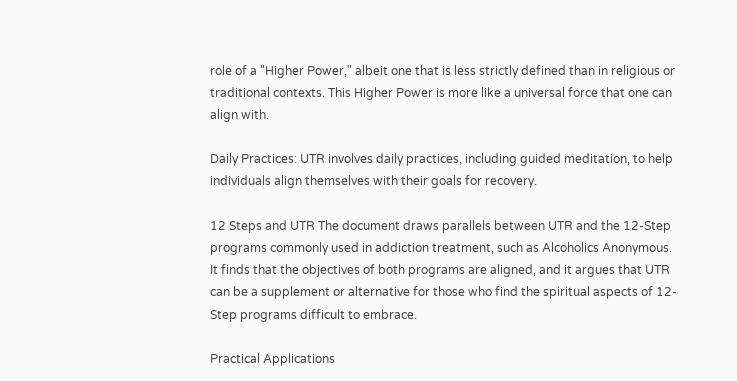role of a "Higher Power," albeit one that is less strictly defined than in religious or traditional contexts. This Higher Power is more like a universal force that one can align with.

Daily Practices: UTR involves daily practices, including guided meditation, to help individuals align themselves with their goals for recovery.

12 Steps and UTR The document draws parallels between UTR and the 12-Step programs commonly used in addiction treatment, such as Alcoholics Anonymous. It finds that the objectives of both programs are aligned, and it argues that UTR can be a supplement or alternative for those who find the spiritual aspects of 12-Step programs difficult to embrace.

Practical Applications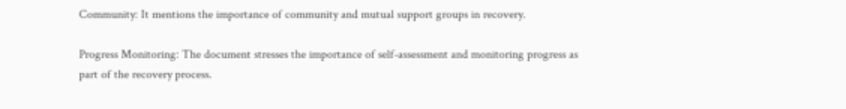Community: It mentions the importance of community and mutual support groups in recovery.

Progress Monitoring: The document stresses the importance of self-assessment and monitoring progress as part of the recovery process.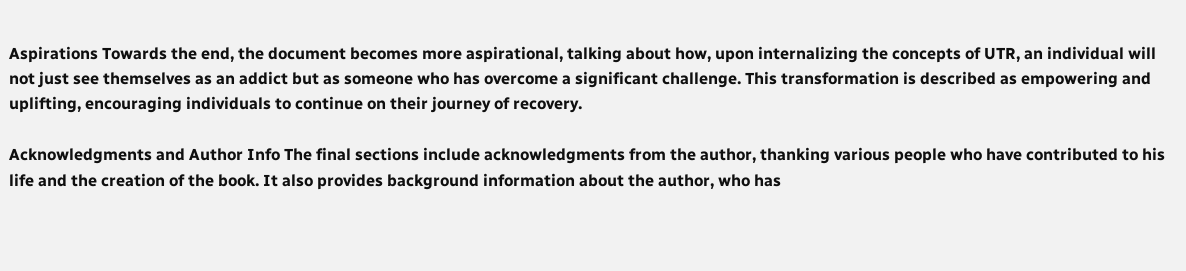Aspirations Towards the end, the document becomes more aspirational, talking about how, upon internalizing the concepts of UTR, an individual will not just see themselves as an addict but as someone who has overcome a significant challenge. This transformation is described as empowering and uplifting, encouraging individuals to continue on their journey of recovery.

Acknowledgments and Author Info The final sections include acknowledgments from the author, thanking various people who have contributed to his life and the creation of the book. It also provides background information about the author, who has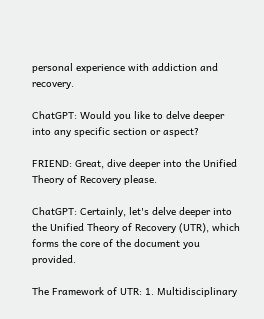personal experience with addiction and recovery.

ChatGPT: Would you like to delve deeper into any specific section or aspect?

FRIEND: Great, dive deeper into the Unified Theory of Recovery please.

ChatGPT: Certainly, let's delve deeper into the Unified Theory of Recovery (UTR), which forms the core of the document you provided.

The Framework of UTR: 1. Multidisciplinary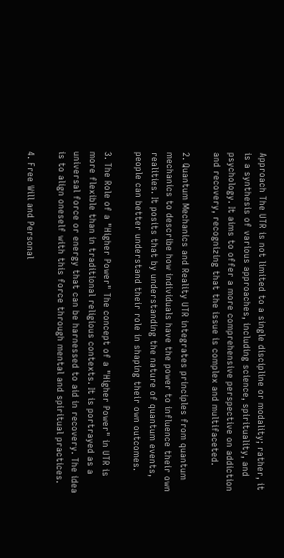Approach The UTR is not limited to a single discipline or modality; rather, it is a synthesis of various approaches, including science, spirituality, and psychology. It aims to offer a more comprehensive perspective on addiction and recovery, recognizing that the issue is complex and multifaceted.

2. Quantum Mechanics and Reality UTR integrates principles from quantum mechanics to describe how individuals have the power to influence their own realities. It posits that by understanding the nature of quantum events, people can better understand their role in shaping their own outcomes.

3. The Role of a "Higher Power" The concept of a "Higher Power" in UTR is more flexible than in traditional religious contexts. It is portrayed as a universal force or energy that can be harnessed to aid in recovery. The idea is to align oneself with this force through mental and spiritual practices.

4. Free Will and Personal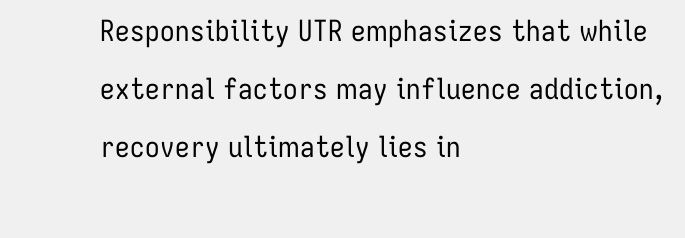Responsibility UTR emphasizes that while external factors may influence addiction, recovery ultimately lies in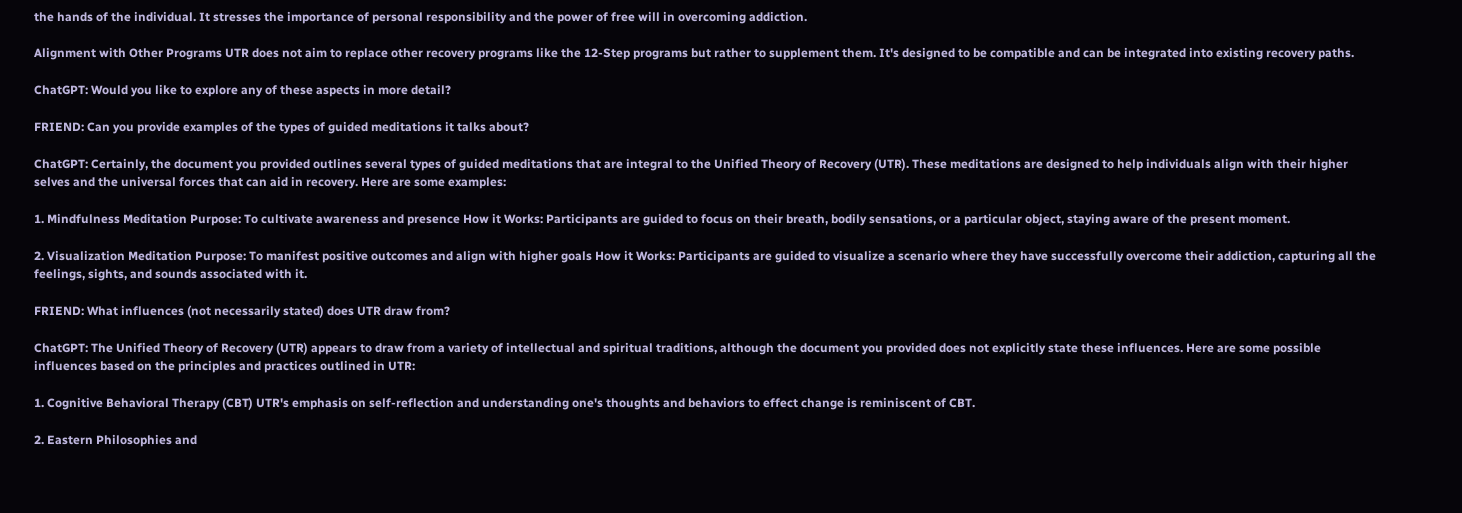the hands of the individual. It stresses the importance of personal responsibility and the power of free will in overcoming addiction.

Alignment with Other Programs UTR does not aim to replace other recovery programs like the 12-Step programs but rather to supplement them. It's designed to be compatible and can be integrated into existing recovery paths.

ChatGPT: Would you like to explore any of these aspects in more detail?

FRIEND: Can you provide examples of the types of guided meditations it talks about?

ChatGPT: Certainly, the document you provided outlines several types of guided meditations that are integral to the Unified Theory of Recovery (UTR). These meditations are designed to help individuals align with their higher selves and the universal forces that can aid in recovery. Here are some examples:

1. Mindfulness Meditation Purpose: To cultivate awareness and presence How it Works: Participants are guided to focus on their breath, bodily sensations, or a particular object, staying aware of the present moment.

2. Visualization Meditation Purpose: To manifest positive outcomes and align with higher goals How it Works: Participants are guided to visualize a scenario where they have successfully overcome their addiction, capturing all the feelings, sights, and sounds associated with it.

FRIEND: What influences (not necessarily stated) does UTR draw from?

ChatGPT: The Unified Theory of Recovery (UTR) appears to draw from a variety of intellectual and spiritual traditions, although the document you provided does not explicitly state these influences. Here are some possible influences based on the principles and practices outlined in UTR:

1. Cognitive Behavioral Therapy (CBT) UTR's emphasis on self-reflection and understanding one's thoughts and behaviors to effect change is reminiscent of CBT.

2. Eastern Philosophies and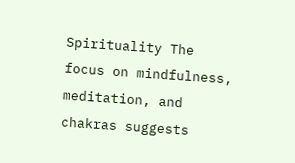Spirituality The focus on mindfulness, meditation, and chakras suggests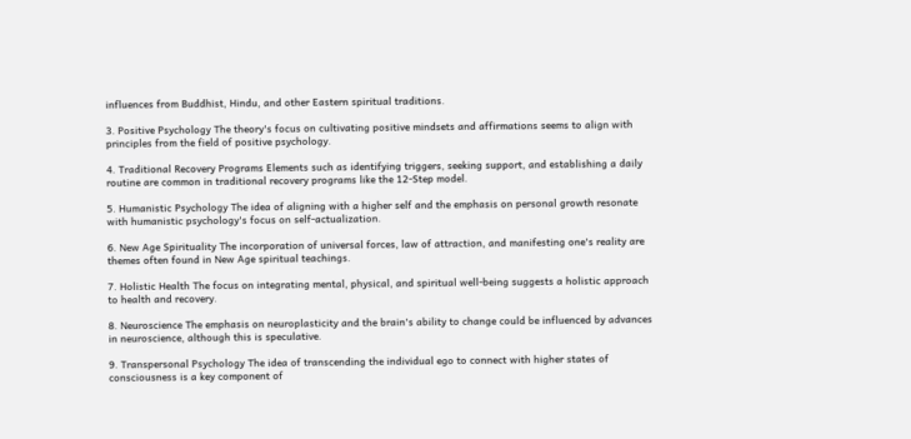influences from Buddhist, Hindu, and other Eastern spiritual traditions.

3. Positive Psychology The theory's focus on cultivating positive mindsets and affirmations seems to align with principles from the field of positive psychology.

4. Traditional Recovery Programs Elements such as identifying triggers, seeking support, and establishing a daily routine are common in traditional recovery programs like the 12-Step model.

5. Humanistic Psychology The idea of aligning with a higher self and the emphasis on personal growth resonate with humanistic psychology's focus on self-actualization.

6. New Age Spirituality The incorporation of universal forces, law of attraction, and manifesting one's reality are themes often found in New Age spiritual teachings.

7. Holistic Health The focus on integrating mental, physical, and spiritual well-being suggests a holistic approach to health and recovery.

8. Neuroscience The emphasis on neuroplasticity and the brain's ability to change could be influenced by advances in neuroscience, although this is speculative.

9. Transpersonal Psychology The idea of transcending the individual ego to connect with higher states of consciousness is a key component of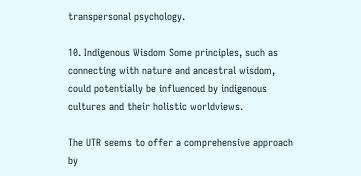transpersonal psychology.

10. Indigenous Wisdom Some principles, such as connecting with nature and ancestral wisdom, could potentially be influenced by indigenous cultures and their holistic worldviews.

The UTR seems to offer a comprehensive approach by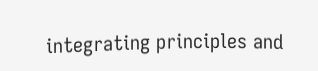integrating principles and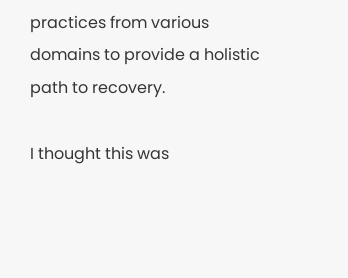practices from various domains to provide a holistic path to recovery.

I thought this was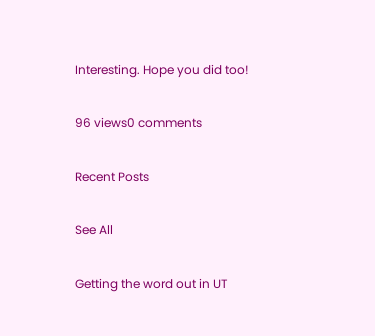Interesting. Hope you did too!

96 views0 comments

Recent Posts

See All

Getting the word out in UT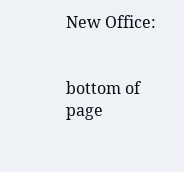New Office:


bottom of page